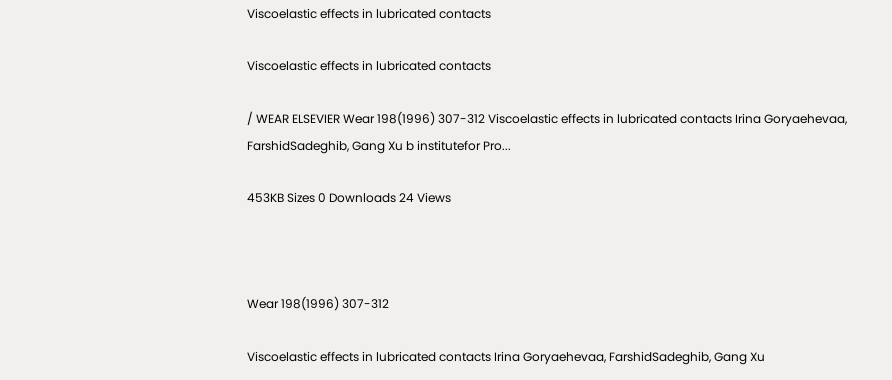Viscoelastic effects in lubricated contacts

Viscoelastic effects in lubricated contacts

/ WEAR ELSEVIER Wear 198(1996) 307-312 Viscoelastic effects in lubricated contacts Irina Goryaehevaa, FarshidSadeghib, Gang Xu b institutefor Pro...

453KB Sizes 0 Downloads 24 Views



Wear 198(1996) 307-312

Viscoelastic effects in lubricated contacts Irina Goryaehevaa, FarshidSadeghib, Gang Xu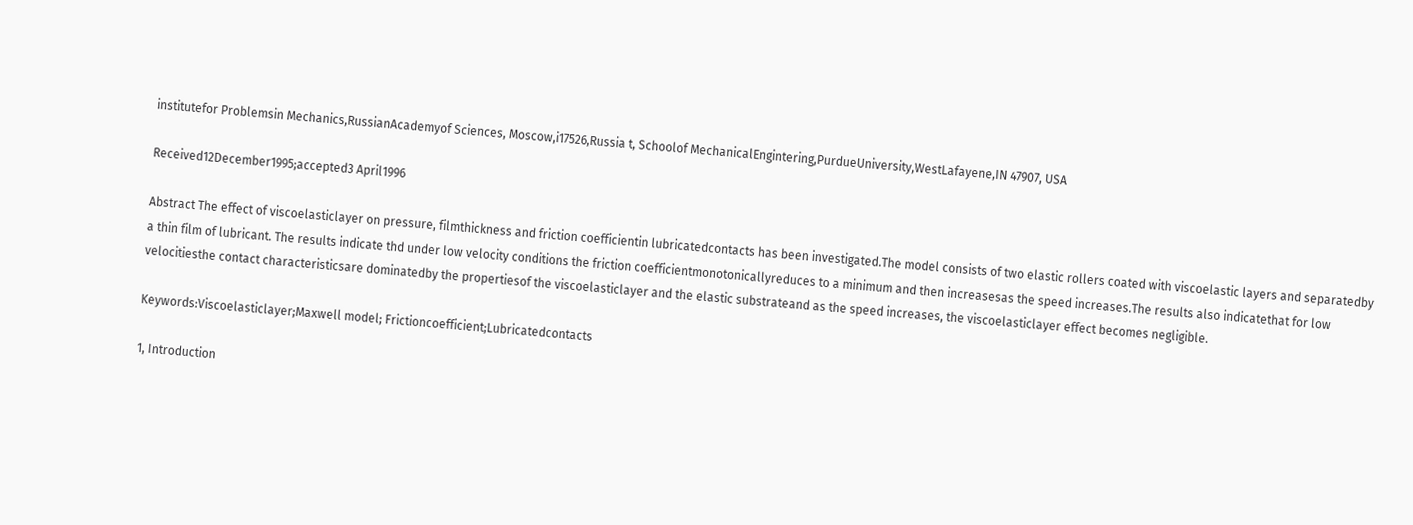institutefor Problemsin Mechanics,RussianAcademyof Sciences, Moscow,i17526,Russia t, Schoolof MechanicalEngintering,PurdueUniversity,WestLafayene,IN 47907, USA

Received12December1995;accepted3 April1996

Abstract The effect of viscoelasticlayer on pressure, filmthickness and friction coefficientin lubricatedcontacts has been investigated.The model consists of two elastic rollers coated with viscoelastic layers and separatedby a thin film of lubricant. The results indicate thd under low velocity conditions the friction coefficientmonotonicallyreduces to a minimum and then increasesas the speed increases.The results also indicatethat for low velocitiesthe contact characteristicsare dominatedby the propertiesof the viscoelasticlayer and the elastic substrateand as the speed increases, the viscoelasticlayer effect becomes negligible.

Keywords:Viscoelasticlayer;Maxwell model; Frictioncoefficient;Lubricatedcontacts

1, Introduction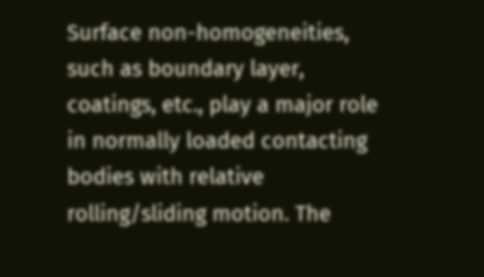Surface non-homogeneities, such as boundary layer, coatings, etc., play a major role in normally loaded contacting bodies with relative rolling/sliding motion. The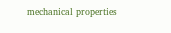mechanical properties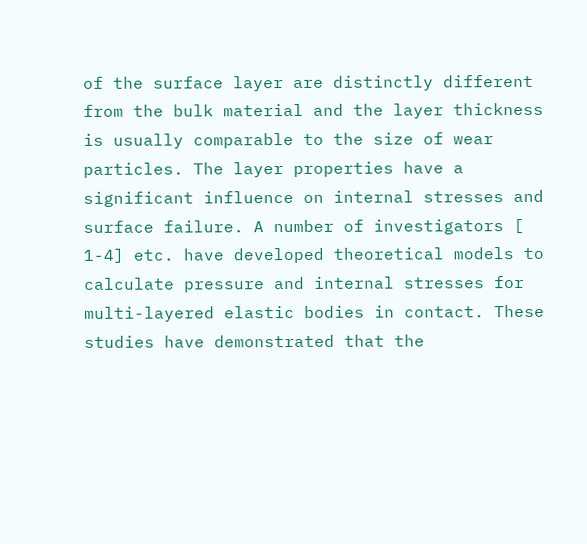of the surface layer are distinctly different from the bulk material and the layer thickness is usually comparable to the size of wear particles. The layer properties have a significant influence on internal stresses and surface failure. A number of investigators [ 1-4] etc. have developed theoretical models to calculate pressure and internal stresses for multi-layered elastic bodies in contact. These studies have demonstrated that the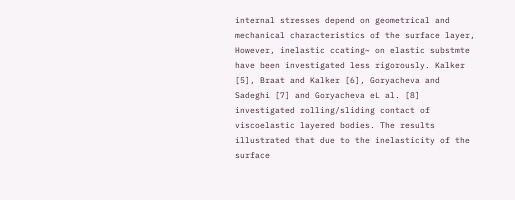internal stresses depend on geometrical and mechanical characteristics of the surface layer, However, inelastic ccating~ on elastic substmte have been investigated less rigorously. Kalker [5], Braat and Kalker [6], Goryacheva and Sadeghi [7] and Goryacheva eL al. [8] investigated rolling/sliding contact of viscoelastic layered bodies. The results illustrated that due to the inelasticity of the surface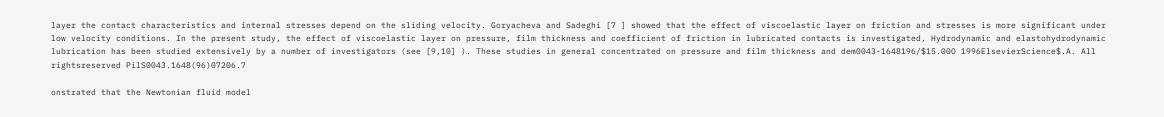layer the contact characteristics and internal stresses depend on the sliding velocity. Goryacheva and Sadeghi [7 ] showed that the effect of viscoelastic layer on friction and stresses is more significant under low velocity conditions. In the present study, the effect of viscoelastic layer on pressure, film thickness and coefficient of friction in lubricated contacts is investigated, Hydrodynamic and elastohydrodynamic lubrication has been studied extensively by a number of investigators (see [9,10] ). These studies in general concentrated on pressure and film thickness and dem0043-1648196/$15.00O 1996ElsevierScience$.A. All rightsreserved PilS0043.1648(96)07206.7

onstrated that the Newtonian fluid model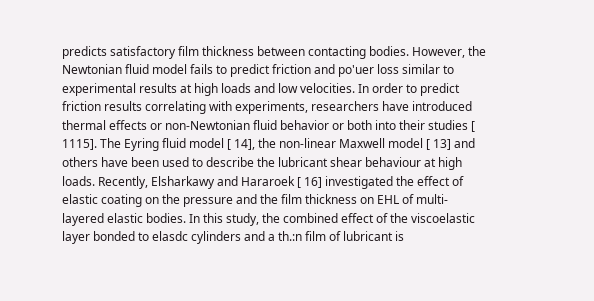predicts satisfactory film thickness between contacting bodies. However, the Newtonian fluid model fails to predict friction and po'uer loss similar to experimental results at high loads and low velocities. In order to predict friction results correlating with experiments, researchers have introduced thermal effects or non-Newtonian fluid behavior or both into their studies [ 1115]. The Eyring fluid model [ 14], the non-linear Maxwell model [ 13] and others have been used to describe the lubricant shear behaviour at high loads. Recently, Elsharkawy and Hararoek [ 16] investigated the effect of elastic coating on the pressure and the film thickness on EHL of multi-layered elastic bodies. In this study, the combined effect of the viscoelastic layer bonded to elasdc cylinders and a th.:n film of lubricant is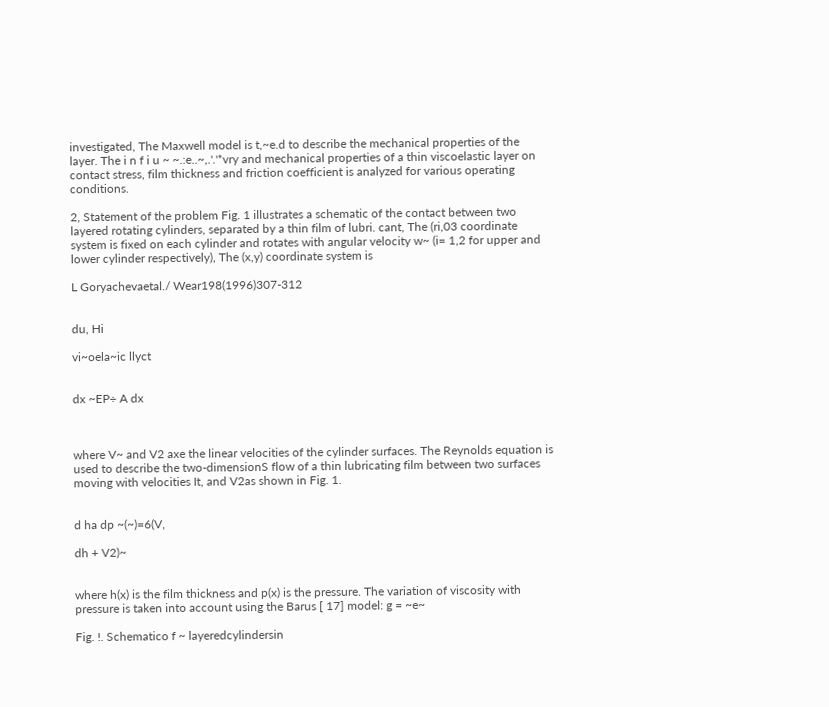investigated, The Maxwell model is t,~e.d to describe the mechanical properties of the layer. The i n f i u ~ ~.:e..~,.'.'*vry and mechanical properties of a thin viscoelastic layer on contact stress, film thickness and friction coefficient is analyzed for various operating conditions.

2, Statement of the problem Fig. 1 illustrates a schematic of the contact between two layered rotating cylinders, separated by a thin film of lubri. cant, The (ri,03 coordinate system is fixed on each cylinder and rotates with angular velocity w~ (i= 1,2 for upper and lower cylinder respectively), The (x,y) coordinate system is

L Goryachevaetal./ Wear198(1996)307-312


du, Hi

vi~oela~ic llyct


dx ~EP÷ A dx



where V~ and V2 axe the linear velocities of the cylinder surfaces. The Reynolds equation is used to describe the two-dimensionS flow of a thin lubricating film between two surfaces moving with velocities It, and V2as shown in Fig. 1.


d ha dp ~(~)=6(V,

dh + V2)~


where h(x) is the film thickness and p(x) is the pressure. The variation of viscosity with pressure is taken into account using the Barus [ 17] model: g = ~e~

Fig. !. Schematico f ~ layeredcylindersin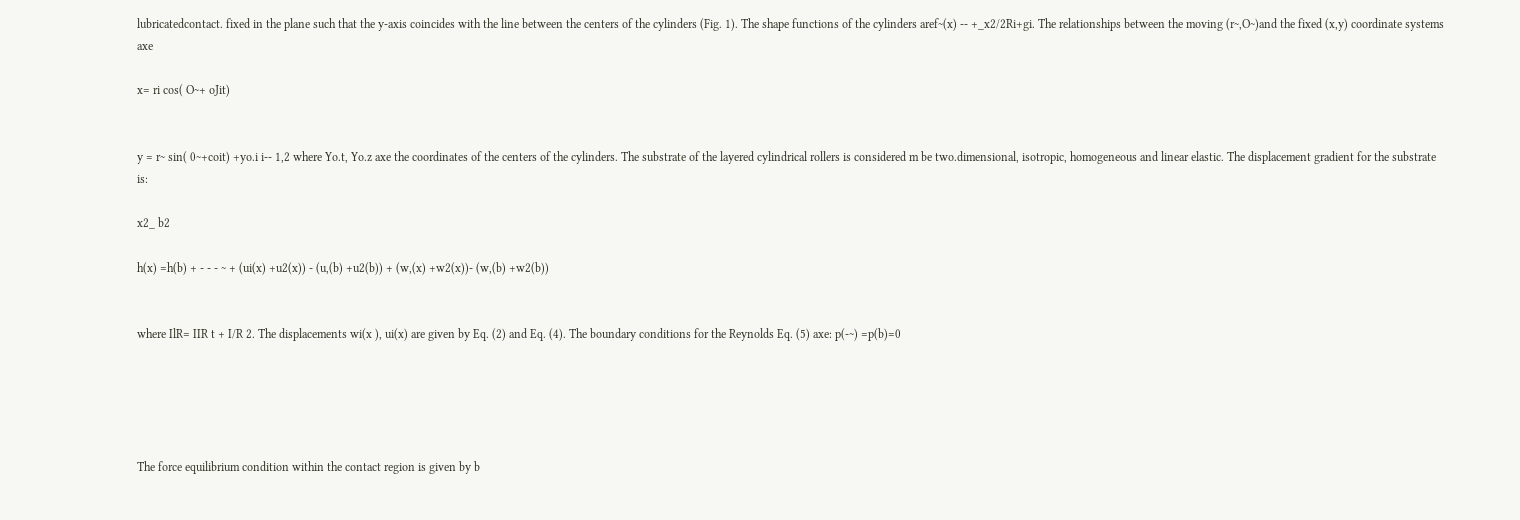lubricatedcontact. fixed in the plane such that the y-axis coincides with the line between the centers of the cylinders (Fig. 1). The shape functions of the cylinders aref~(x) -- +_x2/2Ri+gi. The relationships between the moving (r~,O~)and the fixed (x,y) coordinate systems axe

x= ri cos( O~+ oJit)


y = r~ sin( 0~+coit) +yo.i i-- 1,2 where Yo.t, Yo.z axe the coordinates of the centers of the cylinders. The substrate of the layered cylindrical rollers is considered m be two.dimensional, isotropic, homogeneous and linear elastic. The displacement gradient for the substrate is:

x2_ b2

h(x) =h(b) + - - - ~ + (ui(x) +u2(x)) - (u,(b) +u2(b)) + (w,(x) +w2(x))- (w,(b) +w2(b))


where IlR= IIR t + I/R 2. The displacements wi(x ), ui(x) are given by Eq. (2) and Eq. (4). The boundary conditions for the Reynolds Eq. (5) axe: p(-~) =p(b)=0





The force equilibrium condition within the contact region is given by b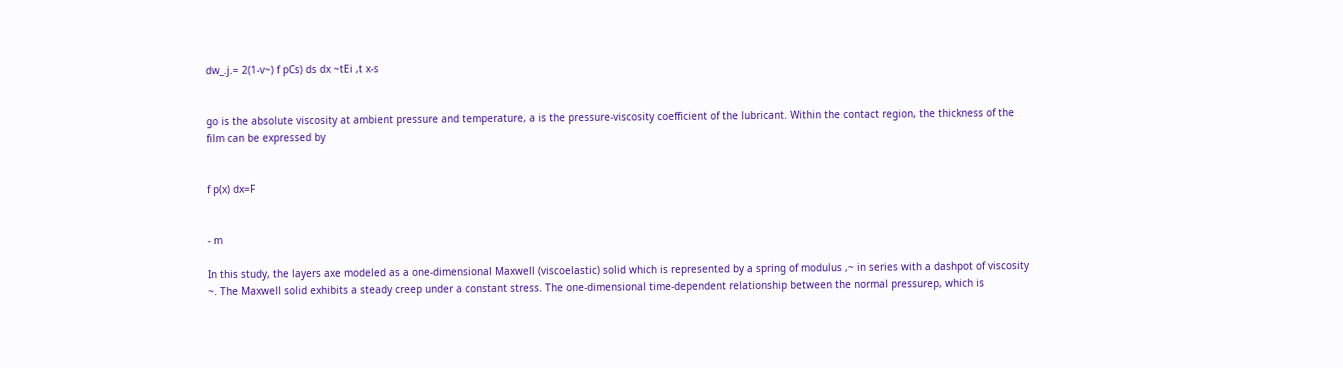dw_.j.= 2(1-v~) f pCs) ds dx ~tEi ,t x-s


go is the absolute viscosity at ambient pressure and temperature, a is the pressure-viscosity coefficient of the lubricant. Within the contact region, the thickness of the film can be expressed by


f p(x) dx=F


- m

In this study, the layers axe modeled as a one-dimensional Maxwell (viscoelastic) solid which is represented by a spring of modulus ,~ in series with a dashpot of viscosity ~. The Maxwell solid exhibits a steady creep under a constant stress. The one-dimensional time-dependent relationship between the normal pressurep, which is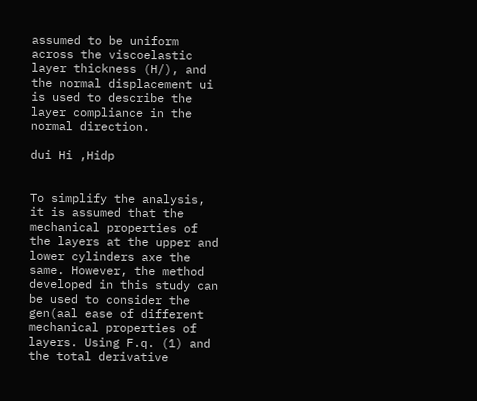assumed to be uniform across the viscoelastic layer thickness (H/), and the normal displacement ui is used to describe the layer compliance in the normal direction.

dui Hi ,Hidp


To simplify the analysis, it is assumed that the mechanical properties of the layers at the upper and lower cylinders axe the same. However, the method developed in this study can be used to consider the gen(aal ease of different mechanical properties of layers. Using F.q. (1) and the total derivative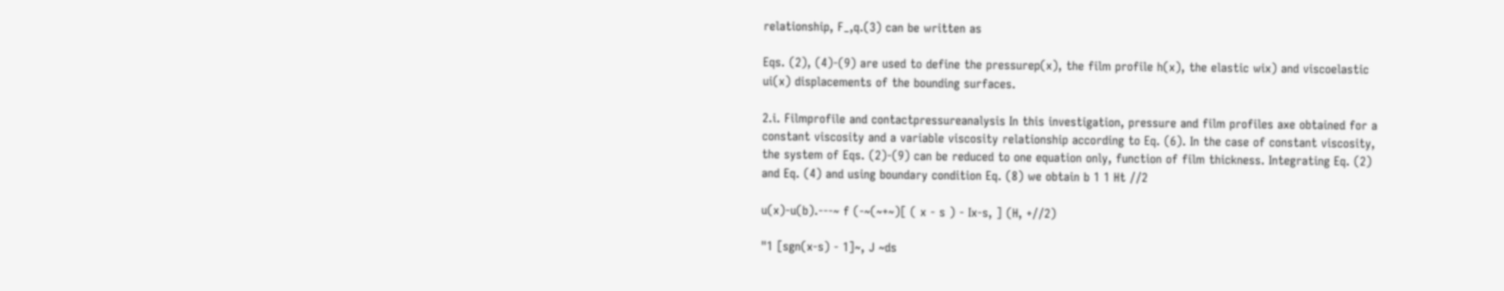relationship, F_,q.(3) can be written as

Eqs. (2), (4)-(9) are used to define the pressurep(x), the film profile h(x), the elastic wix) and viscoelastic ui(x) displacements of the bounding surfaces.

2.i. Filmprofile and contactpressureanalysis In this investigation, pressure and film profiles axe obtained for a constant viscosity and a variable viscosity relationship according to Eq. (6). In the case of constant viscosity, the system of Eqs. (2)-(9) can be reduced to one equation only, function of film thickness. Integrating Eq. (2) and Eq. (4) and using boundary condition Eq. (8) we obtain b 1 1 Ht //2

u(x)-u(b).---~ f (-~(~+~)[ ( x - s ) - Ix-s, ] (H, +//2)

"1 [sgn(x-s) - 1]~, J ~ds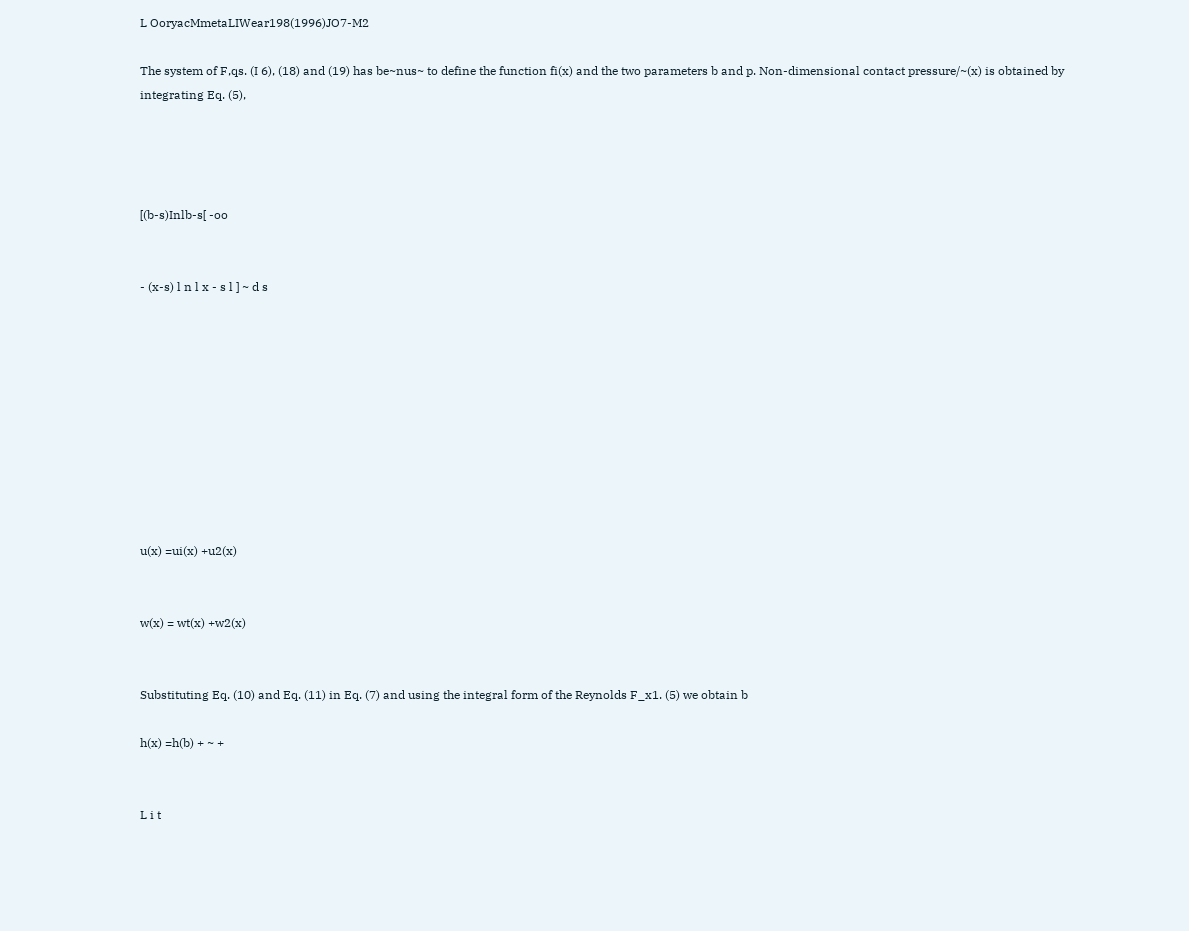L OoryacMmetaLIWear198(1996)JO7-M2

The system of F,qs. (I 6), (18) and (19) has be~nus~ to define the function fi(x) and the two parameters b and p. Non-dimensional contact pressure/~(x) is obtained by integrating Eq. (5),




[(b-s)Inlb-s[ -oo


- (x-s) l n l x - s l ] ~ d s










u(x) =ui(x) +u2(x)


w(x) = wt(x) +w2(x)


Substituting Eq. (10) and Eq. (11) in Eq. (7) and using the integral form of the Reynolds F_x1. (5) we obtain b

h(x) =h(b) + ~ +


L i t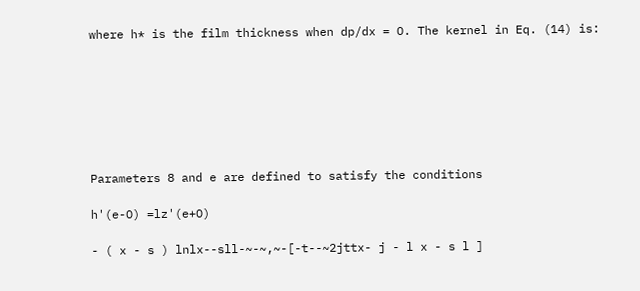where h* is the film thickness when dp/dx = O. The kernel in Eq. (14) is:







Parameters 8 and e are defined to satisfy the conditions

h'(e-O) =lz'(e+O)

- ( x - s ) lnlx--sll-~-~,~-[-t--~2jttx- j - l x - s l ]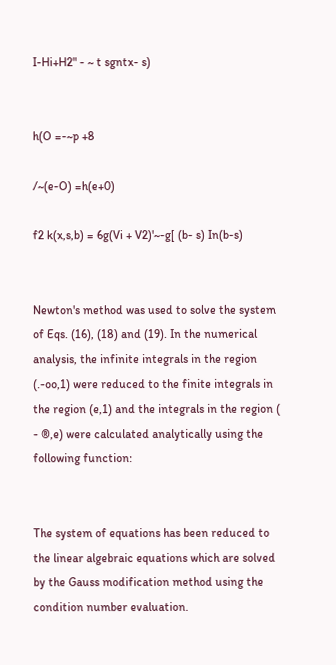I-Hi+H2" - ~ t sgntx- s)


h(O =-~p +8

/~(e-O) =h(e+0)

f2 k(x,s,b) = 6g(Vi + V2)'~-g[ (b- s) In(b-s)


Newton's method was used to solve the system of Eqs. (16), (18) and (19). In the numerical analysis, the infinite integrals in the region (.-oo,1) were reduced to the finite integrals in the region (e,1) and the integrals in the region ( - ®,e) were calculated analytically using the following function:


The system of equations has been reduced to the linear algebraic equations which are solved by the Gauss modification method using the condition number evaluation.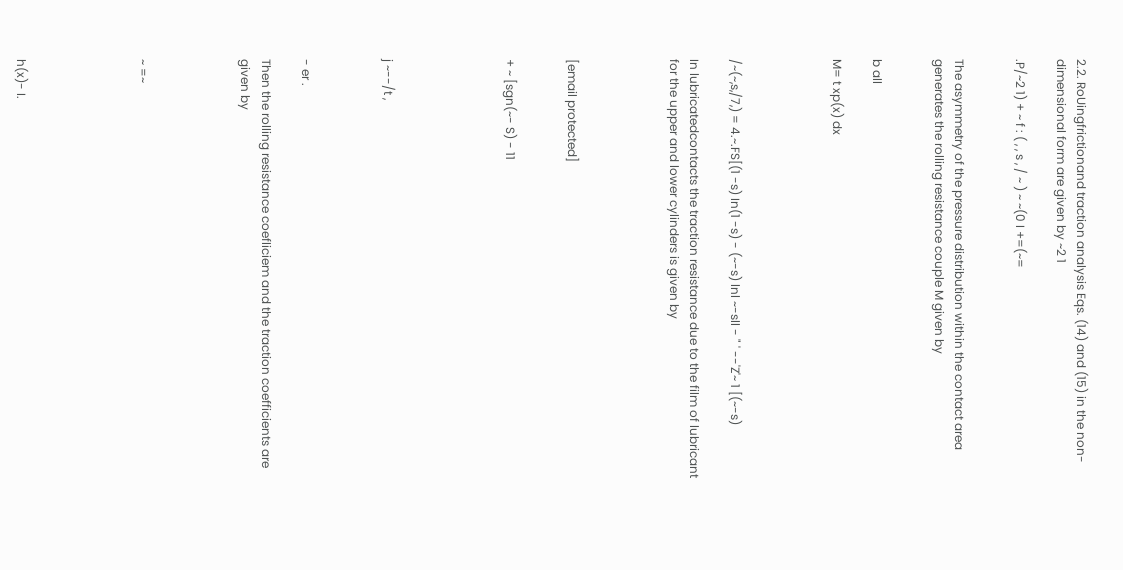2.2. RoUingfrictionand traction analysis Eqs. (14) and (15) in the non-dimensional form are given by ~2 1

.P/~2 1) + ~ f : ( , , s , / ~ ) ~ ~(0 I +=(~=


The asymmetry of the pressure distribution within the contact area generates the rolling resistance couple M given by


b all

M= t xp(x) dx




/~(~,s,/7,) = 4.~.FS[(1 -s) In(1 -s) - (~-s) lnl ~-sll - " ' --'Z'~ 1 [(~-s)

In lubricatedcontacts the traction resistance due to the film of lubricant for the upper and lower cylinders is given by




[email protected]


+ ~ [sgn(~- S) - 11





j ~--/t ,



- er .

Then the rolling resistance coefliciem and the traction coefficients are given by




~ =~





h(x)- I.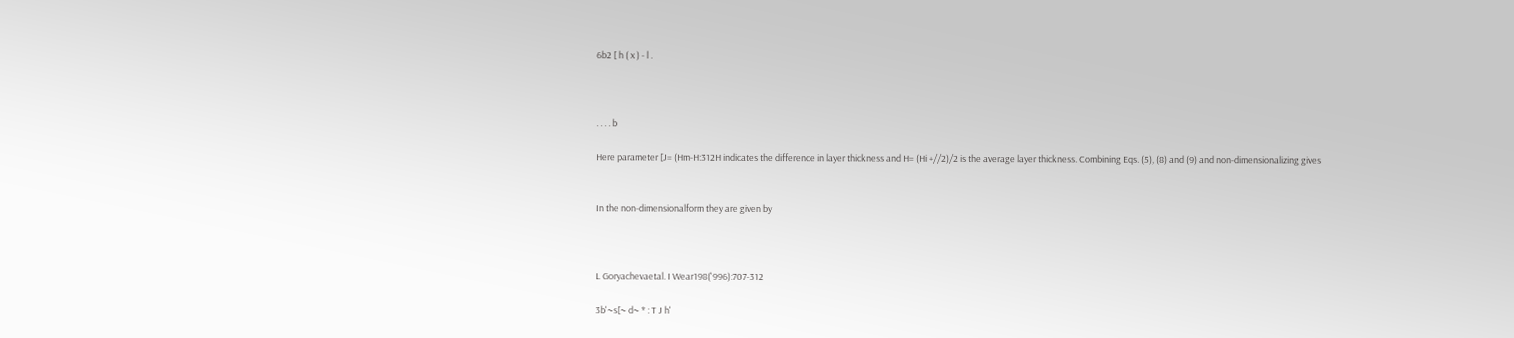6b2 [ h ( x ) - l .



. . . . b

Here parameter [J= (Hm-H:312H indicates the difference in layer thickness and H= (Hi +//2)/2 is the average layer thickness. Combining Eqs. (5), (8) and (9) and non-dimensionalizing gives


In the non-dimensionalform they are given by



L Goryachevaetal. I Wear198('996):707-312

3b'~s[~ d~ * : T J h'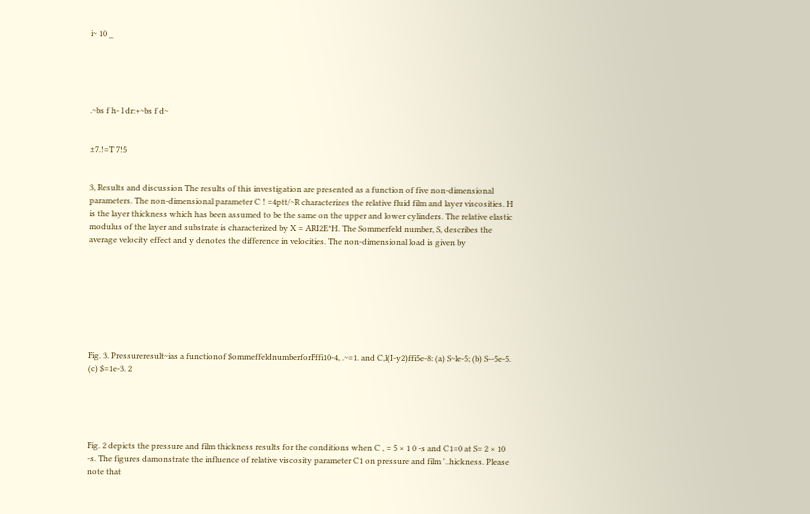i~ 10 _





.~bs f h- l dr:+~bs f d~


±7.!=T 7!5


3, Results and discussion The results of this investigation are presented as a function of five non-dimensional parameters. The non-dimensional parameter C ! =4ptt/~R characterizes the relative fluid film and layer viscosities. H is the layer thickness which has been assumed to be the same on the upper and lower cylinders. The relative elastic modulus of the layer and substrate is characterized by X = ARI2E*H. The Sommerfeld number, S, describes the average velocity effect and y denotes the difference in velocities. The non-dimensional load is given by








Fig. 3. Pressureresult~ias a functionof $ommeffeldnumberforFffi10-4, .~=1. and C,l(I-y2)ffi5e-8: (a) S~le-5; (b) S--5e-5. (c) $=1e-3. 2





Fig. 2 depicts the pressure and film thickness results for the conditions when C , = 5 × 1 0 -s and C1=0 at S= 2 × 10 -s. The figures damonstrate the influence of relative viscosity parameter C1 on pressure and film '..hickness. Please note that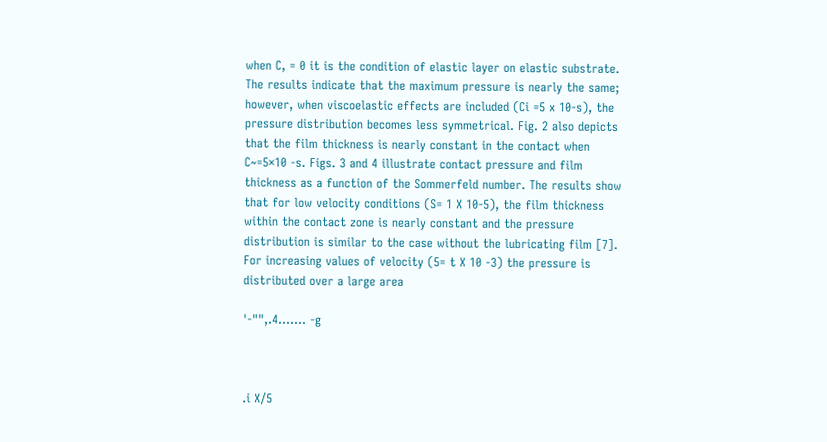when C, = 0 it is the condition of elastic layer on elastic substrate. The results indicate that the maximum pressure is nearly the same; however, when viscoelastic effects are included (Ci =5 x 10-s), the pressure distribution becomes less symmetrical. Fig. 2 also depicts that the film thickness is nearly constant in the contact when C~=5×10 -s. Figs. 3 and 4 illustrate contact pressure and film thickness as a function of the Sommerfeld number. The results show that for low velocity conditions (S= 1 X 10-5), the film thickness within the contact zone is nearly constant and the pressure distribution is similar to the case without the lubricating film [7]. For increasing values of velocity (5= t X 10 -3) the pressure is distributed over a large area

'-"",.4....... -g



.i X/5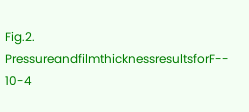Fig.2. PressureandfilmthicknessresultsforF-- 10-4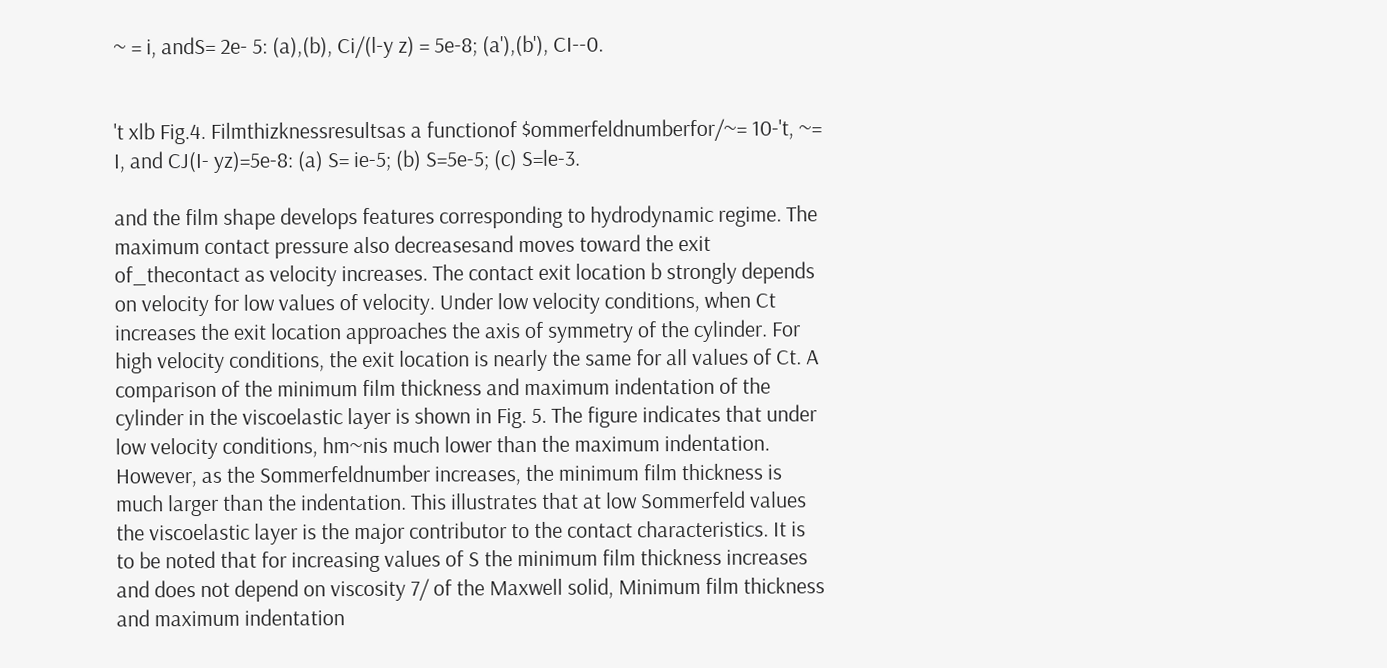~ = i, andS= 2e- 5: (a),(b), Ci/(l-y z) = 5e-8; (a'),(b'), CI--0.


't xlb Fig.4. Filmthizknessresultsas a functionof $ommerfeldnumberfor/~= 10-'t, ~= I, and CJ(I- yz)=5e-8: (a) S= ie-5; (b) S=5e-5; (c) S=le-3.

and the film shape develops features corresponding to hydrodynamic regime. The maximum contact pressure also decreasesand moves toward the exit of_thecontact as velocity increases. The contact exit location b strongly depends on velocity for low values of velocity. Under low velocity conditions, when Ct increases the exit location approaches the axis of symmetry of the cylinder. For high velocity conditions, the exit location is nearly the same for all values of Ct. A comparison of the minimum film thickness and maximum indentation of the cylinder in the viscoelastic layer is shown in Fig. 5. The figure indicates that under low velocity conditions, hm~nis much lower than the maximum indentation. However, as the Sommerfeldnumber increases, the minimum film thickness is much larger than the indentation. This illustrates that at low Sommerfeld values the viscoelastic layer is the major contributor to the contact characteristics. It is to be noted that for increasing values of S the minimum film thickness increases and does not depend on viscosity 7/ of the Maxwell solid, Minimum film thickness and maximum indentation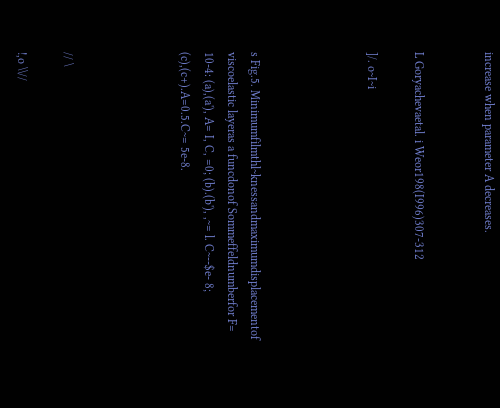increase when parameter A decreases.


L Goryachevaetal. i Weor198(I996)307-312

]/. o~I~i




s Fig.5. Minimumfilmthl~knessandmaximumdisplacementof viscoelastic layeras a funcdonof Sommeffeldnumberfor F= 10-4: (a),(a'), A= I, C, =0; (b).(b'), ,~= l. C~--$e- 8; (c),(c+).A=0.5.C~= 5e-8.




// \

!,o \\//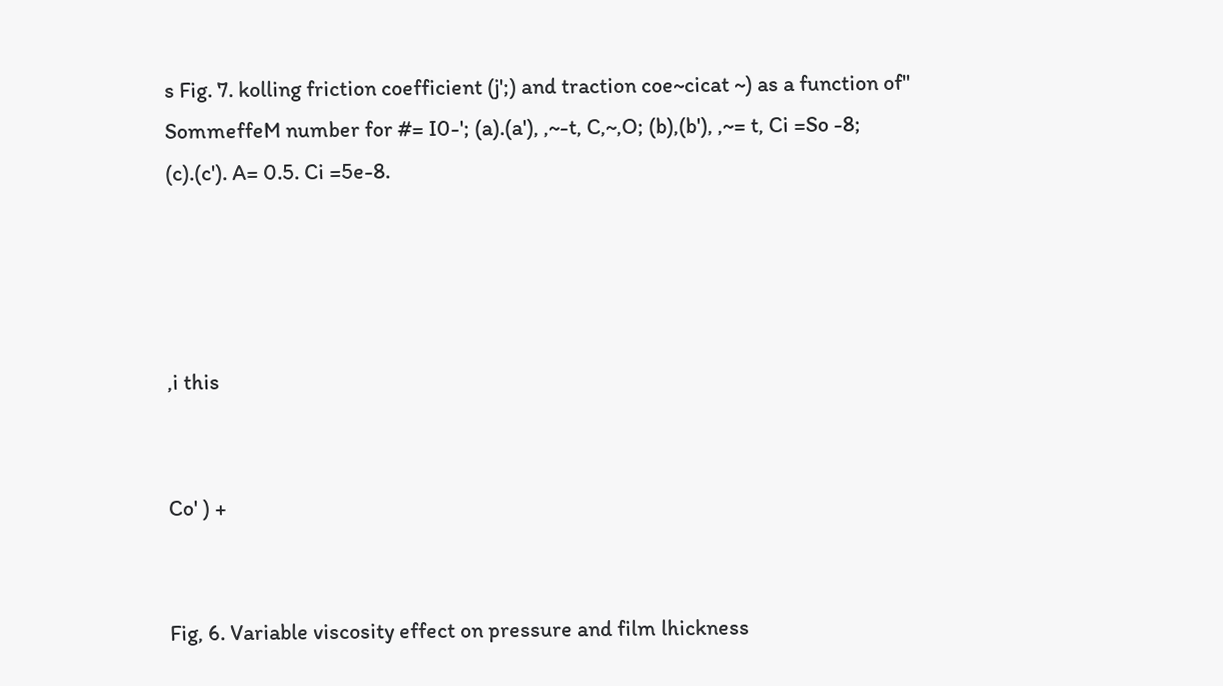s Fig. 7. kolling friction coefficient (j';) and traction coe~cicat ~) as a function of" SommeffeM number for #= I0-'; (a).(a'), ,~-t, C,~,O; (b),(b'), ,~= t, Ci =So -8; (c).(c'). A= 0.5. Ci =5e-8.




,i this


Co' ) +


Fig, 6. Variable viscosity effect on pressure and film lhickness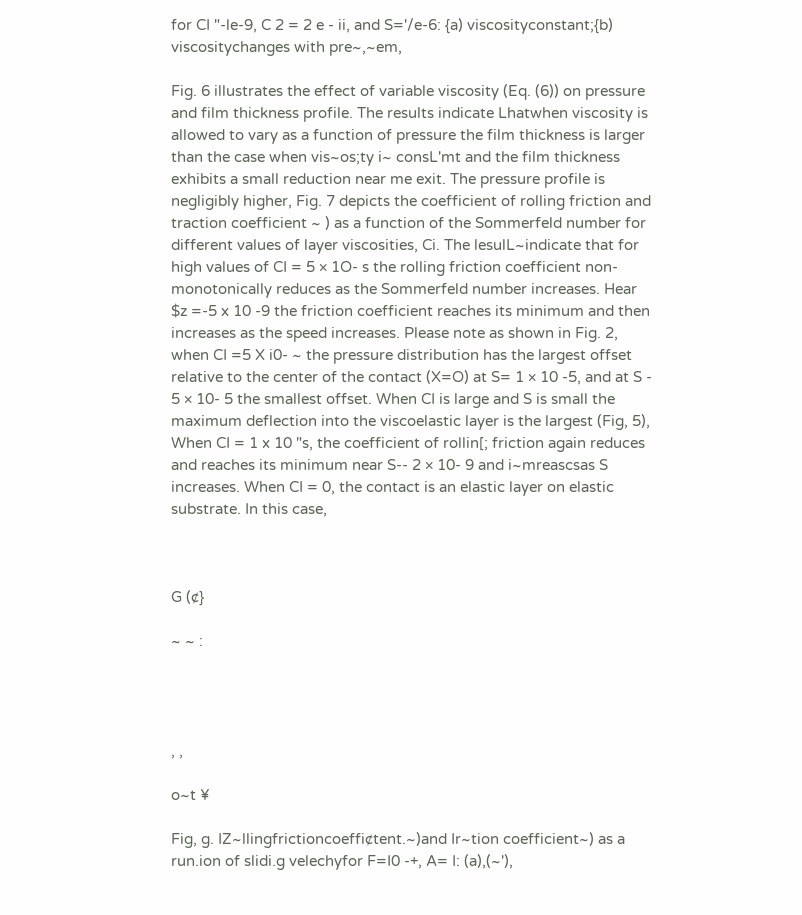for CI "-le-9, C 2 = 2 e - ii, and S='/e-6: {a) viscosityconstant;{b) viscositychanges with pre~,~em,

Fig. 6 illustrates the effect of variable viscosity (Eq. (6)) on pressure and film thickness profile. The results indicate Lhatwhen viscosity is allowed to vary as a function of pressure the film thickness is larger than the case when vis~os;ty i~ consL'mt and the film thickness exhibits a small reduction near me exit. The pressure profile is negligibly higher, Fig. 7 depicts the coefficient of rolling friction and traction coefficient ~ ) as a function of the Sommerfeld number for different values of layer viscosities, Ci. The lesulL~indicate that for high values of CI = 5 × 1O- s the rolling friction coefficient non-monotonically reduces as the Sommerfeld number increases. Hear $z =-5 x 10 -9 the friction coefficient reaches its minimum and then increases as the speed increases. Please note as shown in Fig. 2, when CI =5 X i0- ~ the pressure distribution has the largest offset relative to the center of the contact (X=O) at S= 1 × 10 -5, and at S - 5 × 10- 5 the smallest offset. When CI is large and S is small the maximum deflection into the viscoelastic layer is the largest (Fig, 5), When CI = 1 x 10 "s, the coefficient of rollin[; friction again reduces and reaches its minimum near S-- 2 × 10- 9 and i~mreascsas S increases. When CI = 0, the contact is an elastic layer on elastic substrate. In this case,



G (¢}

~ ~ :




, ,

o~t ¥

Fig, g. IZ~llingfrictioncoeffi¢tent.~)and Ir~tion coefficient~) as a run.ion of slidi.g velechyfor F=I0 -+, A= I: (a),(~'),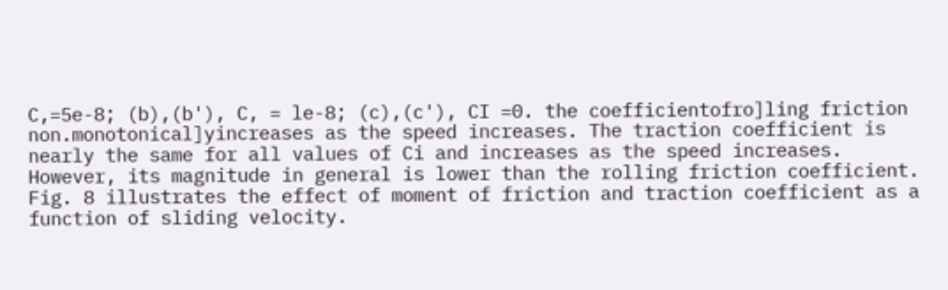C,=5e-8; (b),(b'), C, = le-8; (c),(c'), CI =0. the coefficientofro]ling friction non.monotonical]yincreases as the speed increases. The traction coefficient is nearly the same for all values of Ci and increases as the speed increases. However, its magnitude in general is lower than the rolling friction coefficient. Fig. 8 illustrates the effect of moment of friction and traction coefficient as a function of sliding velocity.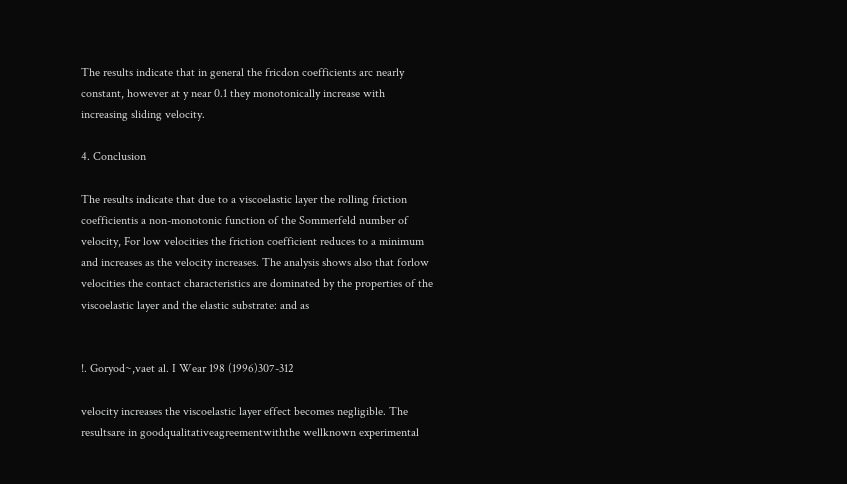The results indicate that in general the fricdon coefficients arc nearly constant, however at y near 0.1 they monotonically increase with increasing sliding velocity.

4. Conclusion

The results indicate that due to a viscoelastic layer the rolling friction coefficientis a non-monotonic function of the Sommerfeld number of velocity, For low velocities the friction coefficient reduces to a minimum and increases as the velocity increases. The analysis shows also that forlow velocities the contact characteristics are dominated by the properties of the viscoelastic layer and the elastic substrate: and as


!. Goryod~,vaet al. I Wear 198 (1996)307-312

velocity increases the viscoelastic layer effect becomes negligible. The resultsare in goodqualitativeagreementwiththe wellknown experimental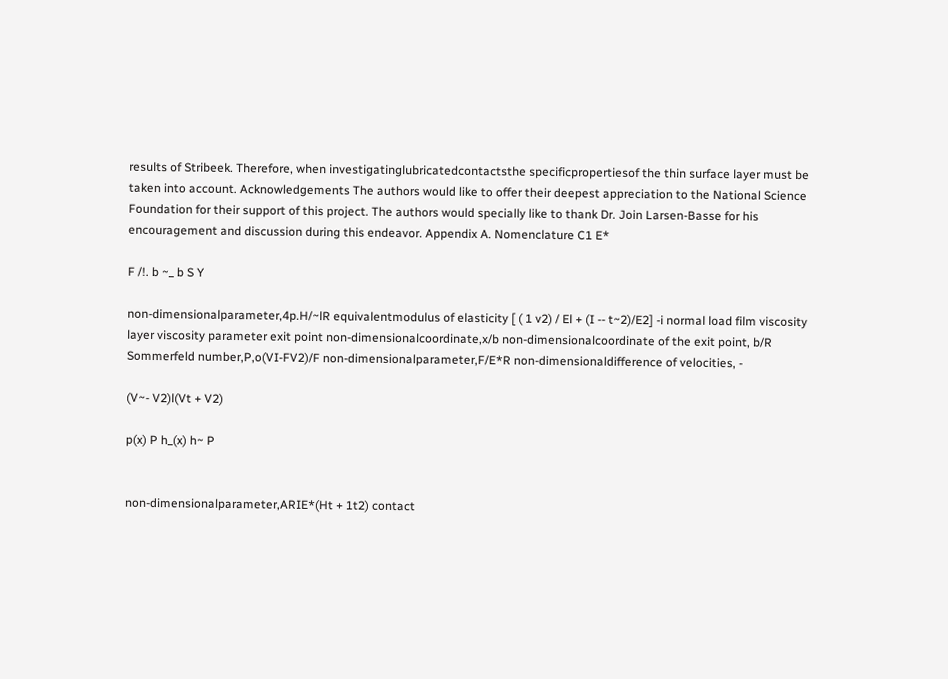results of Stribeek. Therefore, when investigatinglubricatedcontactsthe specificpropertiesof the thin surface layer must be taken into account. Acknowledgements The authors would like to offer their deepest appreciation to the National Science Foundation for their support of this project. The authors would specially like to thank Dr. Join Larsen-Basse for his encouragement and discussion during this endeavor. Appendix A. Nomenclature C1 E*

F /!. b ~_ b S Y

non-dimensionalparameter,4p.H/~lR equivalentmodulus of elasticity [ ( 1 v2) / El + (I -- t~2)/E2] -i normal load film viscosity layer viscosity parameter exit point non-dimensionalcoordinate,x/b non-dimensionalcoordinate of the exit point, b/R Sommerfeld number,P,o(VI-FV2)/F non-dimensionalparameter,F/E*R non-dimensionaldifference of velocities, -

(V~- V2)l(Vt + V2)

p(x) P h_(x) h~ P


non-dimensionalparameter,ARIE*(Ht + 1t2) contact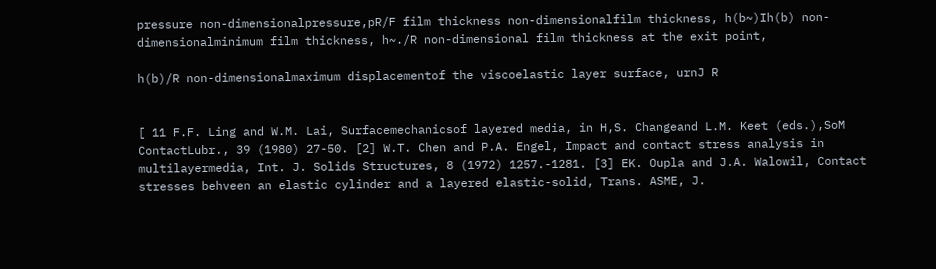pressure non-dimensionalpressure,pR/F film thickness non-dimensionalfilm thickness, h(b~)Ih(b) non-dimensionalminimum film thickness, h~./R non-dimensional film thickness at the exit point,

h(b)/R non-dimensionalmaximum displacementof the viscoelastic layer surface, urnJ R


[ 11 F.F. Ling and W.M. Lai, Surfacemechanicsof layered media, in H,S. Changeand L.M. Keet (eds.),SoM ContactLubr., 39 (1980) 27-50. [2] W.T. Chen and P.A. Engel, Impact and contact stress analysis in multilayermedia, Int. J. Solids Structures, 8 (1972) 1257.-1281. [3] EK. Oupla and J.A. Walowil, Contact stresses behveen an elastic cylinder and a layered elastic-solid, Trans. ASME, J.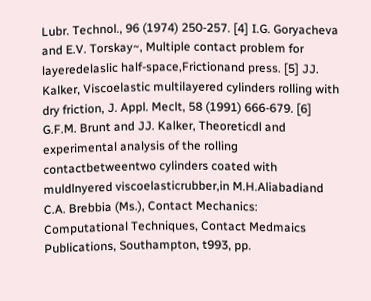Lubr. Technol., 96 (1974) 250-257. [4] I.G. Goryacheva and E.V. Torskay~, Multiple contact problem for layeredelaslic half-space,Frictionand press. [5] JJ. Kalker, Viscoelastic multilayered cylinders rolling with dry friction, J. Appl. Meclt, 58 (1991) 666-679. [6] G.F.M. Brunt and JJ. Kalker, Theoreticdl and experimental analysis of the rolling contactbetweentwo cylinders coated with muldlnyered viscoelasticrubber,in M.H.Aliabadiand C.A. Brebbia (Ms.), Contact Mechanics: Computational Techniques, Contact Medmaics Publications, Southampton, t993, pp.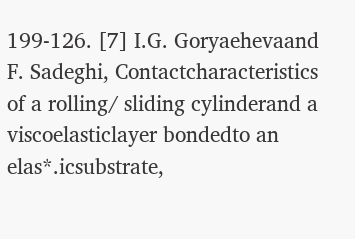199-126. [7] I.G. Goryaehevaand F. Sadeghi, Contactcharacteristics of a rolling/ sliding cylinderand a viscoelasticlayer bondedto an elas*.icsubstrate,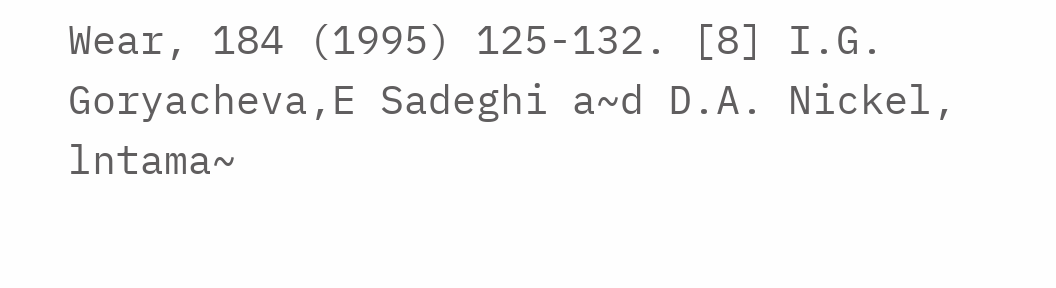Wear, 184 (1995) 125-132. [8] I.G. Goryacheva,E Sadeghi a~d D.A. Nickel, lntama~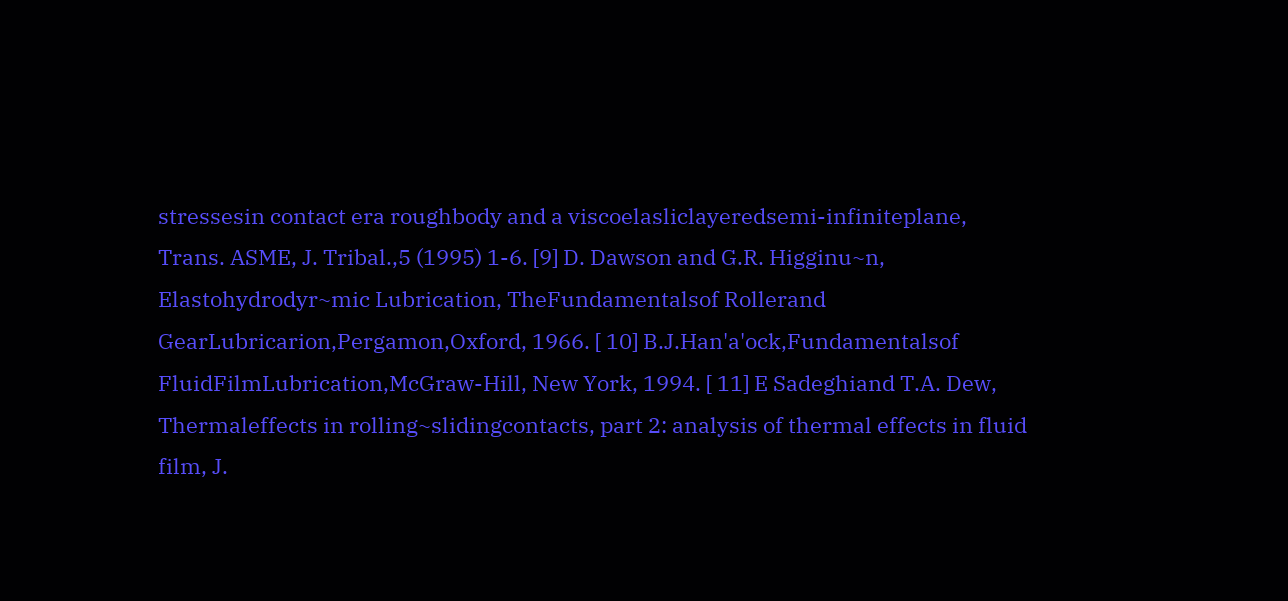stressesin contact era roughbody and a viscoelasliclayeredsemi-infiniteplane, Trans. ASME, J. Tribal.,5 (1995) 1-6. [9] D. Dawson and G.R. Higginu~n, Elastohydrodyr~mic Lubrication, TheFundamentalsof Rollerand GearLubricarion,Pergamon,Oxford, 1966. [ 10] B.J.Han'a'ock,Fundamentalsof FluidFilmLubrication,McGraw-Hill, New York, 1994. [ 11] E Sadeghiand T.A. Dew, Thermaleffects in rolling~slidingcontacts, part 2: analysis of thermal effects in fluid film, J.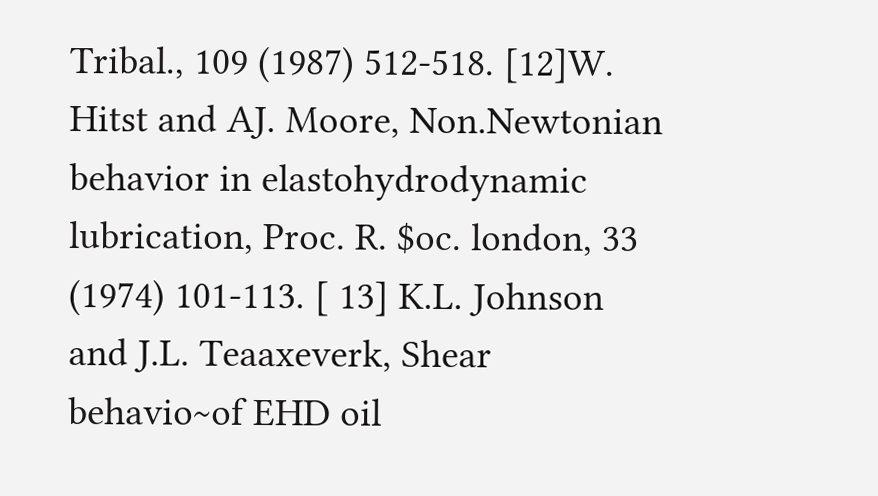Tribal., 109 (1987) 512-518. [12]W. Hitst and AJ. Moore, Non.Newtonian behavior in elastohydrodynamic lubrication, Proc. R. $oc. london, 33 (1974) 101-113. [ 13] K.L. Johnson and J.L. Teaaxeverk, Shear behavio~of EHD oil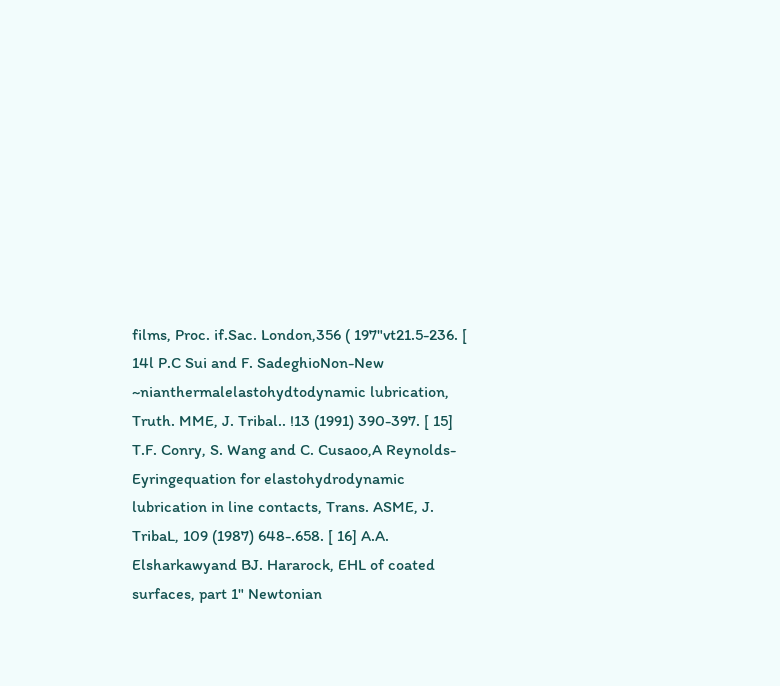films, Proc. if.Sac. London,356 ( 197"vt21.5-236. [ 14l P.C Sui and F. SadeghioNon-New ~nianthermalelastohydtodynamic lubrication, Truth. MME, J. Tribal.. !13 (1991) 390-397. [ 15] T.F. Conry, S. Wang and C. Cusaoo,A Reynolds-Eyringequation for elastohydrodynamic lubrication in line contacts, Trans. ASME, J. TribaL, 109 (1987) 648-.658. [ 16] A.A. Elsharkawyand BJ. Hararock, EHL of coated surfaces, part 1" Newtonian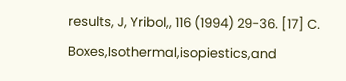results, J, Yribol,, 116 (1994) 29-36. [17] C. Boxes,Isothermal,isopiestics,and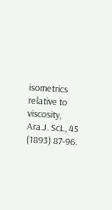isometrics relative to viscosity, Ara.J. ScL, 45 (1893) 87-96.